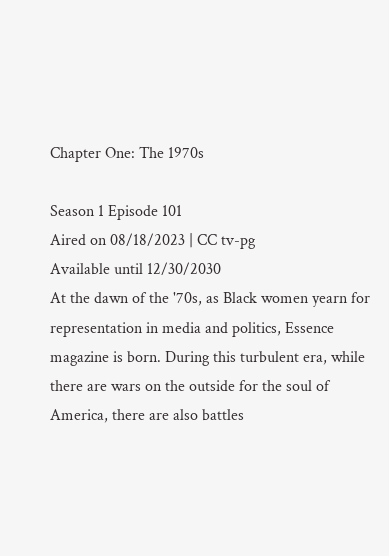Chapter One: The 1970s

Season 1 Episode 101
Aired on 08/18/2023 | CC tv-pg
Available until 12/30/2030
At the dawn of the '70s, as Black women yearn for representation in media and politics, Essence magazine is born. During this turbulent era, while there are wars on the outside for the soul of America, there are also battles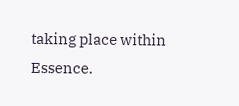taking place within Essence.